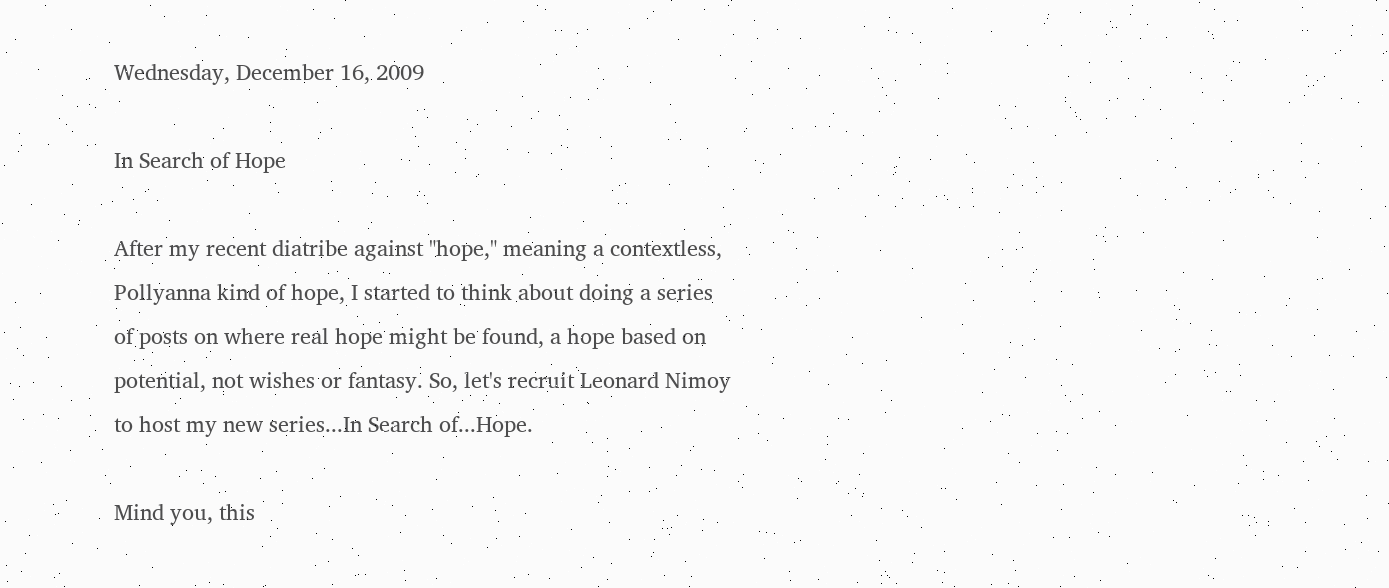Wednesday, December 16, 2009

In Search of Hope

After my recent diatribe against "hope," meaning a contextless, Pollyanna kind of hope, I started to think about doing a series of posts on where real hope might be found, a hope based on potential, not wishes or fantasy. So, let's recruit Leonard Nimoy to host my new series...In Search of...Hope.

Mind you, this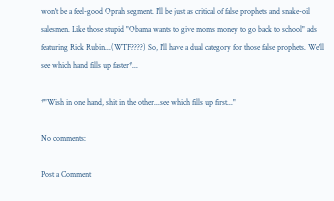won't be a feel-good Oprah segment. I'll be just as critical of false prophets and snake-oil salesmen. Like those stupid "Obama wants to give moms money to go back to school" ads featuring Rick Rubin...(WTF????) So, I'll have a dual category for those false prophets. We'll see which hand fills up faster*...

*"Wish in one hand, shit in the other...see which fills up first..."

No comments:

Post a Comment